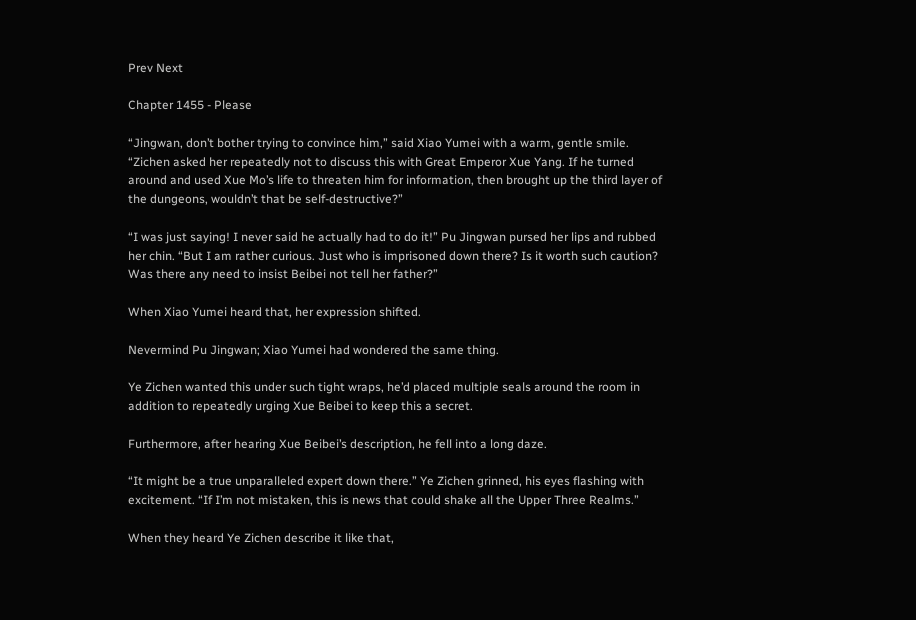Prev Next

Chapter 1455 - Please

“Jingwan, don’t bother trying to convince him,” said Xiao Yumei with a warm, gentle smile. “Zichen asked her repeatedly not to discuss this with Great Emperor Xue Yang. If he turned around and used Xue Mo’s life to threaten him for information, then brought up the third layer of the dungeons, wouldn’t that be self-destructive?”

“I was just saying! I never said he actually had to do it!” Pu Jingwan pursed her lips and rubbed her chin. “But I am rather curious. Just who is imprisoned down there? Is it worth such caution? Was there any need to insist Beibei not tell her father?”

When Xiao Yumei heard that, her expression shifted.

Nevermind Pu Jingwan; Xiao Yumei had wondered the same thing.

Ye Zichen wanted this under such tight wraps, he’d placed multiple seals around the room in addition to repeatedly urging Xue Beibei to keep this a secret.

Furthermore, after hearing Xue Beibei’s description, he fell into a long daze.

“It might be a true unparalleled expert down there.” Ye Zichen grinned, his eyes flashing with excitement. “If I’m not mistaken, this is news that could shake all the Upper Three Realms.”

When they heard Ye Zichen describe it like that,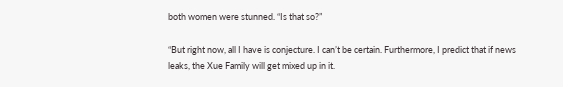both women were stunned. “Is that so?”

“But right now, all I have is conjecture. I can’t be certain. Furthermore, I predict that if news leaks, the Xue Family will get mixed up in it.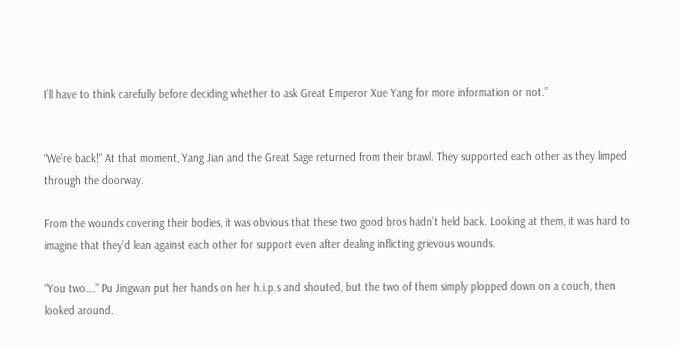I’ll have to think carefully before deciding whether to ask Great Emperor Xue Yang for more information or not.”


“We’re back!” At that moment, Yang Jian and the Great Sage returned from their brawl. They supported each other as they limped through the doorway.

From the wounds covering their bodies, it was obvious that these two good bros hadn’t held back. Looking at them, it was hard to imagine that they’d lean against each other for support even after dealing inflicting grievous wounds.

“You two….” Pu Jingwan put her hands on her h.i.p.s and shouted, but the two of them simply plopped down on a couch, then looked around.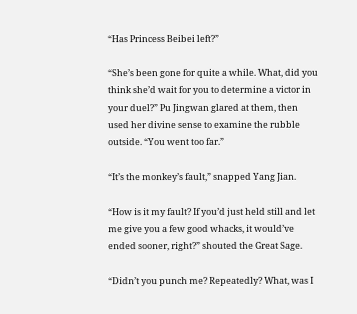“Has Princess Beibei left?”

“She’s been gone for quite a while. What, did you think she’d wait for you to determine a victor in your duel?” Pu Jingwan glared at them, then used her divine sense to examine the rubble outside. “You went too far.”

“It’s the monkey’s fault,” snapped Yang Jian.

“How is it my fault? If you’d just held still and let me give you a few good whacks, it would’ve ended sooner, right?” shouted the Great Sage.

“Didn’t you punch me? Repeatedly? What, was I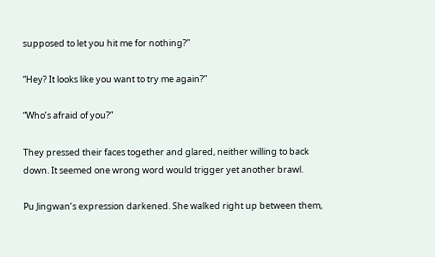supposed to let you hit me for nothing?”

“Hey? It looks like you want to try me again?”

“Who’s afraid of you?”

They pressed their faces together and glared, neither willing to back down. It seemed one wrong word would trigger yet another brawl.

Pu Jingwan’s expression darkened. She walked right up between them,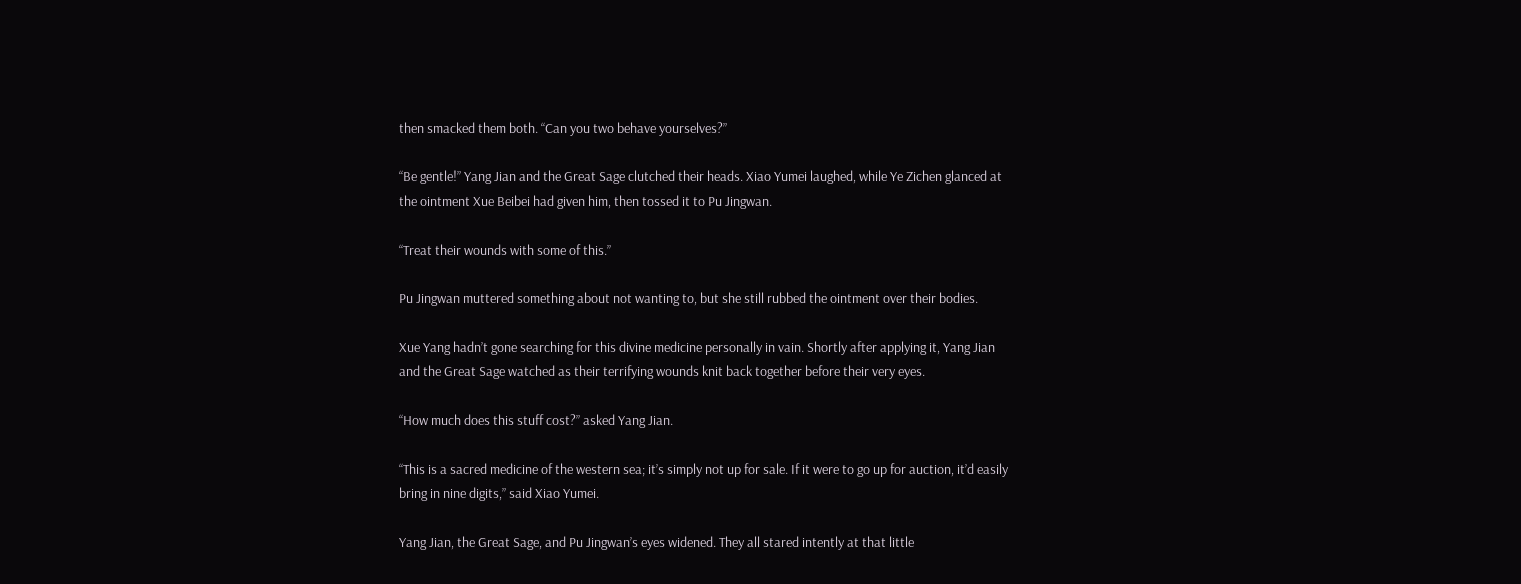then smacked them both. “Can you two behave yourselves?”

“Be gentle!” Yang Jian and the Great Sage clutched their heads. Xiao Yumei laughed, while Ye Zichen glanced at the ointment Xue Beibei had given him, then tossed it to Pu Jingwan.

“Treat their wounds with some of this.”

Pu Jingwan muttered something about not wanting to, but she still rubbed the ointment over their bodies.

Xue Yang hadn’t gone searching for this divine medicine personally in vain. Shortly after applying it, Yang Jian and the Great Sage watched as their terrifying wounds knit back together before their very eyes.

“How much does this stuff cost?” asked Yang Jian.

“This is a sacred medicine of the western sea; it’s simply not up for sale. If it were to go up for auction, it’d easily bring in nine digits,” said Xiao Yumei.

Yang Jian, the Great Sage, and Pu Jingwan’s eyes widened. They all stared intently at that little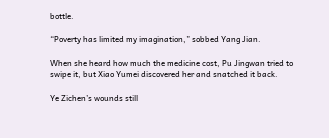bottle.

“Poverty has limited my imagination,” sobbed Yang Jian.

When she heard how much the medicine cost, Pu Jingwan tried to swipe it, but Xiao Yumei discovered her and snatched it back.

Ye Zichen’s wounds still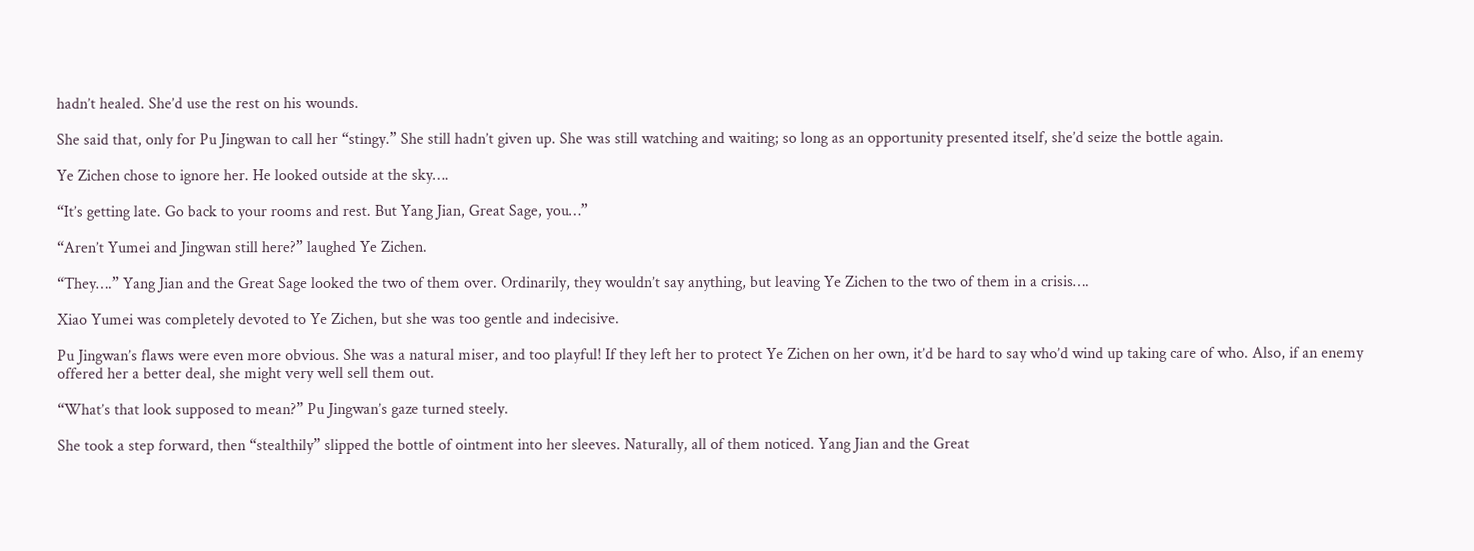hadn’t healed. She’d use the rest on his wounds.

She said that, only for Pu Jingwan to call her “stingy.” She still hadn’t given up. She was still watching and waiting; so long as an opportunity presented itself, she’d seize the bottle again.

Ye Zichen chose to ignore her. He looked outside at the sky….

“It’s getting late. Go back to your rooms and rest. But Yang Jian, Great Sage, you…”

“Aren’t Yumei and Jingwan still here?” laughed Ye Zichen.

“They….” Yang Jian and the Great Sage looked the two of them over. Ordinarily, they wouldn’t say anything, but leaving Ye Zichen to the two of them in a crisis….

Xiao Yumei was completely devoted to Ye Zichen, but she was too gentle and indecisive.

Pu Jingwan’s flaws were even more obvious. She was a natural miser, and too playful! If they left her to protect Ye Zichen on her own, it’d be hard to say who’d wind up taking care of who. Also, if an enemy offered her a better deal, she might very well sell them out.

“What’s that look supposed to mean?” Pu Jingwan’s gaze turned steely.

She took a step forward, then “stealthily” slipped the bottle of ointment into her sleeves. Naturally, all of them noticed. Yang Jian and the Great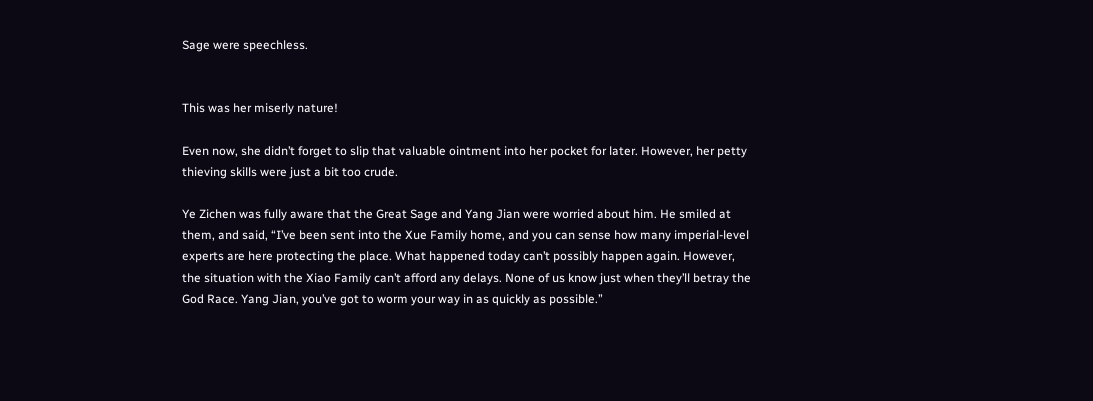Sage were speechless.


This was her miserly nature!

Even now, she didn’t forget to slip that valuable ointment into her pocket for later. However, her petty thieving skills were just a bit too crude.

Ye Zichen was fully aware that the Great Sage and Yang Jian were worried about him. He smiled at them, and said, “I’ve been sent into the Xue Family home, and you can sense how many imperial-level experts are here protecting the place. What happened today can’t possibly happen again. However, the situation with the Xiao Family can’t afford any delays. None of us know just when they’ll betray the God Race. Yang Jian, you’ve got to worm your way in as quickly as possible.”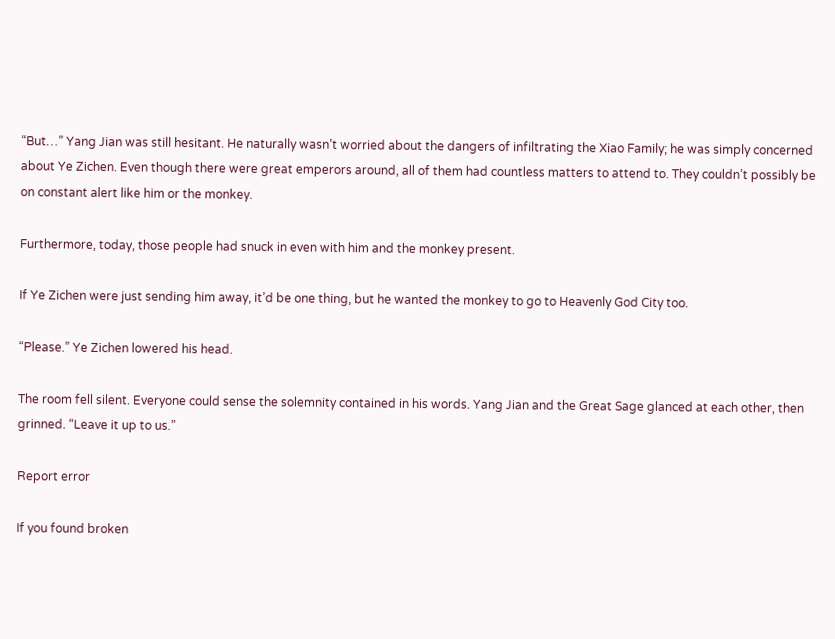“But…” Yang Jian was still hesitant. He naturally wasn’t worried about the dangers of infiltrating the Xiao Family; he was simply concerned about Ye Zichen. Even though there were great emperors around, all of them had countless matters to attend to. They couldn’t possibly be on constant alert like him or the monkey.

Furthermore, today, those people had snuck in even with him and the monkey present.

If Ye Zichen were just sending him away, it’d be one thing, but he wanted the monkey to go to Heavenly God City too.

“Please.” Ye Zichen lowered his head.

The room fell silent. Everyone could sense the solemnity contained in his words. Yang Jian and the Great Sage glanced at each other, then grinned. “Leave it up to us.”

Report error

If you found broken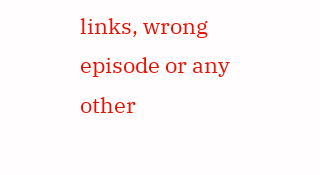links, wrong episode or any other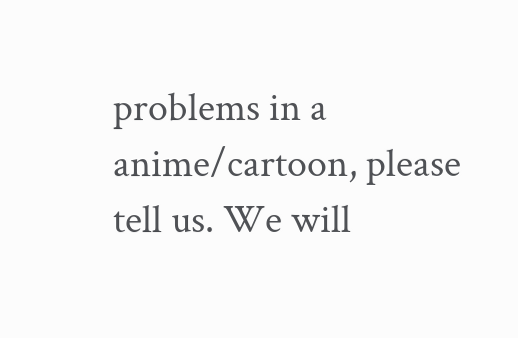problems in a anime/cartoon, please tell us. We will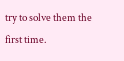try to solve them the first time.